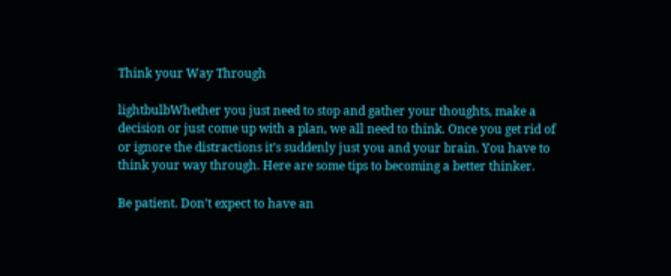Think your Way Through

lightbulbWhether you just need to stop and gather your thoughts, make a decision or just come up with a plan, we all need to think. Once you get rid of or ignore the distractions it’s suddenly just you and your brain. You have to think your way through. Here are some tips to becoming a better thinker.

Be patient. Don’t expect to have an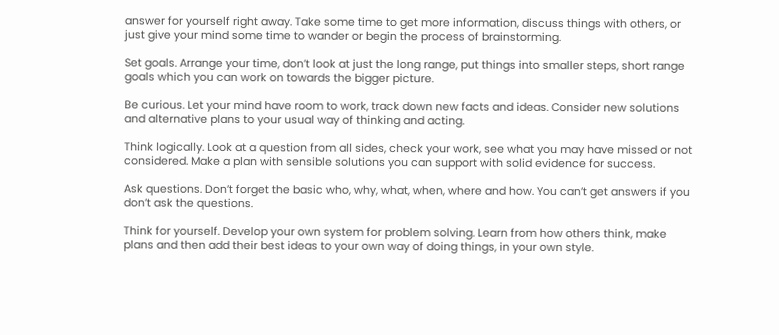answer for yourself right away. Take some time to get more information, discuss things with others, or just give your mind some time to wander or begin the process of brainstorming.

Set goals. Arrange your time, don’t look at just the long range, put things into smaller steps, short range goals which you can work on towards the bigger picture.

Be curious. Let your mind have room to work, track down new facts and ideas. Consider new solutions and alternative plans to your usual way of thinking and acting.

Think logically. Look at a question from all sides, check your work, see what you may have missed or not considered. Make a plan with sensible solutions you can support with solid evidence for success.

Ask questions. Don’t forget the basic who, why, what, when, where and how. You can’t get answers if you don’t ask the questions.

Think for yourself. Develop your own system for problem solving. Learn from how others think, make plans and then add their best ideas to your own way of doing things, in your own style.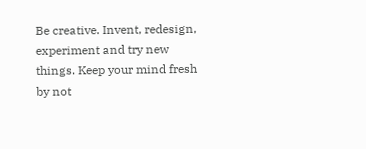Be creative. Invent, redesign, experiment and try new things. Keep your mind fresh by not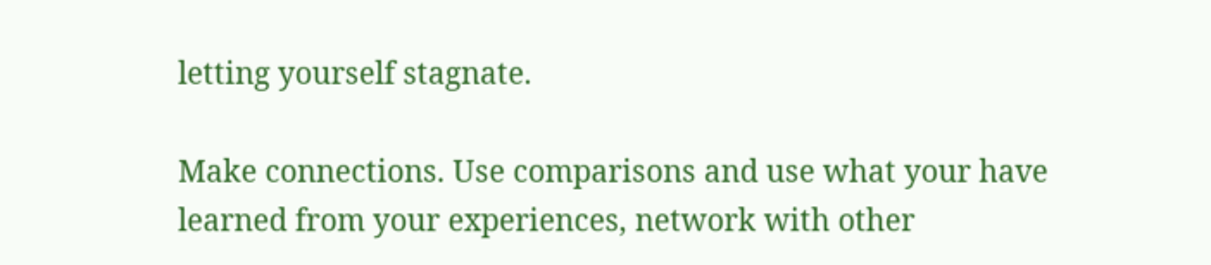letting yourself stagnate.

Make connections. Use comparisons and use what your have learned from your experiences, network with other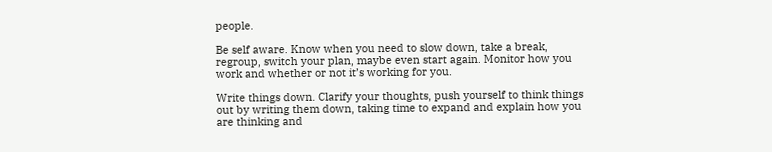people.

Be self aware. Know when you need to slow down, take a break, regroup, switch your plan, maybe even start again. Monitor how you work and whether or not it’s working for you.

Write things down. Clarify your thoughts, push yourself to think things out by writing them down, taking time to expand and explain how you are thinking and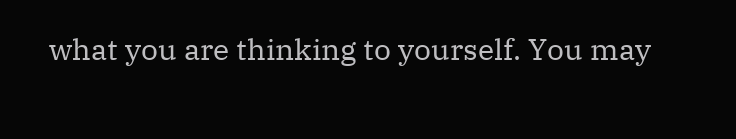what you are thinking to yourself. You may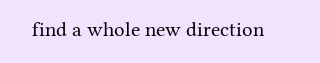find a whole new direction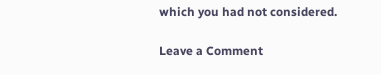which you had not considered.

Leave a Comment